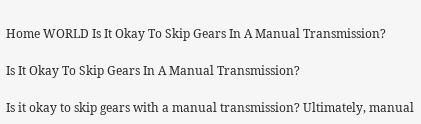Home WORLD Is It Okay To Skip Gears In A Manual Transmission?

Is It Okay To Skip Gears In A Manual Transmission?

Is it okay to skip gears with a manual transmission? Ultimately, manual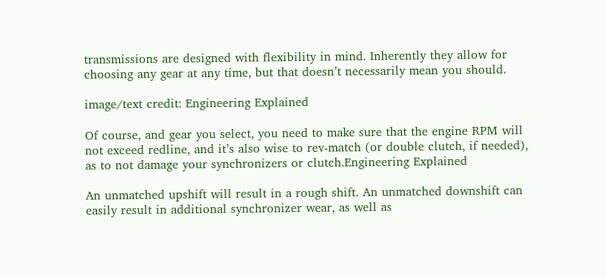transmissions are designed with flexibility in mind. Inherently they allow for choosing any gear at any time, but that doesn’t necessarily mean you should.

image/text credit: Engineering Explained

Of course, and gear you select, you need to make sure that the engine RPM will not exceed redline, and it’s also wise to rev-match (or double clutch, if needed), as to not damage your synchronizers or clutch.Engineering Explained

An unmatched upshift will result in a rough shift. An unmatched downshift can easily result in additional synchronizer wear, as well as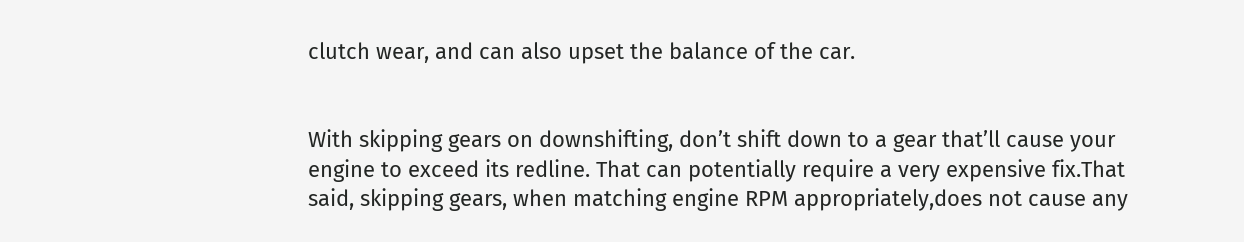clutch wear, and can also upset the balance of the car.


With skipping gears on downshifting, don’t shift down to a gear that’ll cause your engine to exceed its redline. That can potentially require a very expensive fix.That said, skipping gears, when matching engine RPM appropriately,does not cause any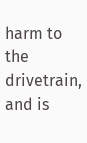harm to the drivetrain, and is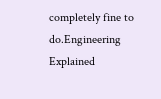completely fine to do.Engineering Explained